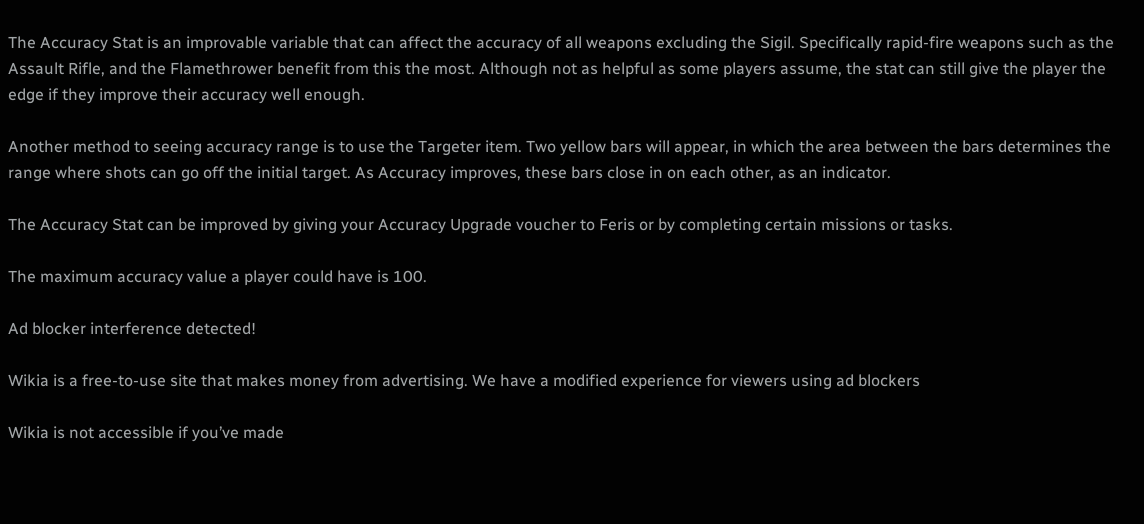The Accuracy Stat is an improvable variable that can affect the accuracy of all weapons excluding the Sigil. Specifically rapid-fire weapons such as the Assault Rifle, and the Flamethrower benefit from this the most. Although not as helpful as some players assume, the stat can still give the player the edge if they improve their accuracy well enough.

Another method to seeing accuracy range is to use the Targeter item. Two yellow bars will appear, in which the area between the bars determines the range where shots can go off the initial target. As Accuracy improves, these bars close in on each other, as an indicator.

The Accuracy Stat can be improved by giving your Accuracy Upgrade voucher to Feris or by completing certain missions or tasks.

The maximum accuracy value a player could have is 100.

Ad blocker interference detected!

Wikia is a free-to-use site that makes money from advertising. We have a modified experience for viewers using ad blockers

Wikia is not accessible if you’ve made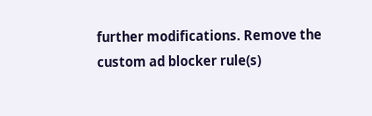further modifications. Remove the custom ad blocker rule(s)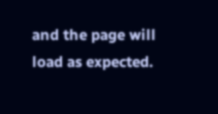and the page will load as expected.